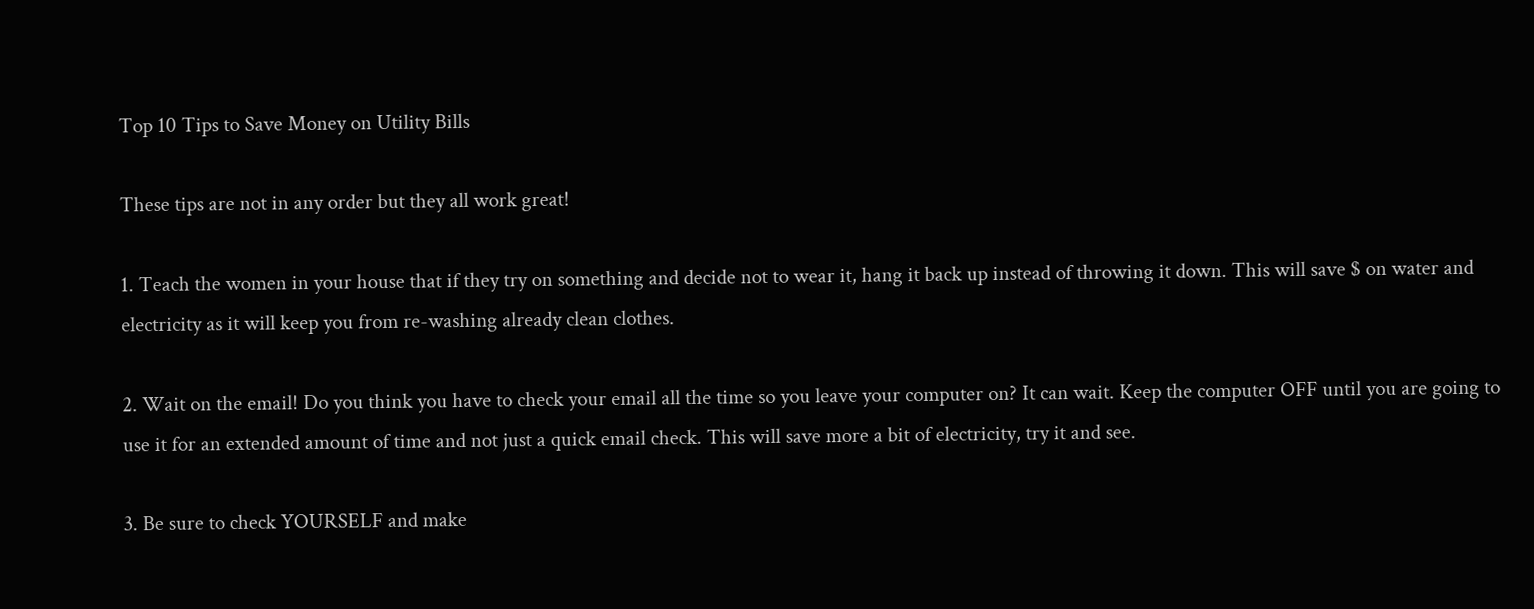Top 10 Tips to Save Money on Utility Bills

These tips are not in any order but they all work great!

1. Teach the women in your house that if they try on something and decide not to wear it, hang it back up instead of throwing it down. This will save $ on water and electricity as it will keep you from re-washing already clean clothes.

2. Wait on the email! Do you think you have to check your email all the time so you leave your computer on? It can wait. Keep the computer OFF until you are going to use it for an extended amount of time and not just a quick email check. This will save more a bit of electricity, try it and see.

3. Be sure to check YOURSELF and make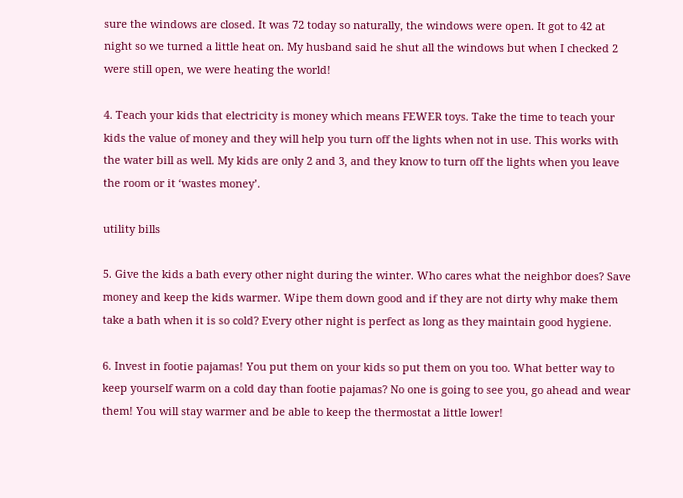sure the windows are closed. It was 72 today so naturally, the windows were open. It got to 42 at night so we turned a little heat on. My husband said he shut all the windows but when I checked 2 were still open, we were heating the world!

4. Teach your kids that electricity is money which means FEWER toys. Take the time to teach your kids the value of money and they will help you turn off the lights when not in use. This works with the water bill as well. My kids are only 2 and 3, and they know to turn off the lights when you leave the room or it ‘wastes money’.

utility bills

5. Give the kids a bath every other night during the winter. Who cares what the neighbor does? Save money and keep the kids warmer. Wipe them down good and if they are not dirty why make them take a bath when it is so cold? Every other night is perfect as long as they maintain good hygiene.

6. Invest in footie pajamas! You put them on your kids so put them on you too. What better way to keep yourself warm on a cold day than footie pajamas? No one is going to see you, go ahead and wear them! You will stay warmer and be able to keep the thermostat a little lower!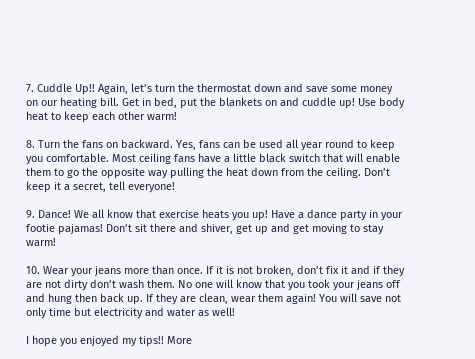7. Cuddle Up!! Again, let’s turn the thermostat down and save some money on our heating bill. Get in bed, put the blankets on and cuddle up! Use body heat to keep each other warm!

8. Turn the fans on backward. Yes, fans can be used all year round to keep you comfortable. Most ceiling fans have a little black switch that will enable them to go the opposite way pulling the heat down from the ceiling. Don’t keep it a secret, tell everyone!

9. Dance! We all know that exercise heats you up! Have a dance party in your footie pajamas! Don’t sit there and shiver, get up and get moving to stay warm!

10. Wear your jeans more than once. If it is not broken, don’t fix it and if they are not dirty don’t wash them. No one will know that you took your jeans off and hung then back up. If they are clean, wear them again! You will save not only time but electricity and water as well!

I hope you enjoyed my tips!! More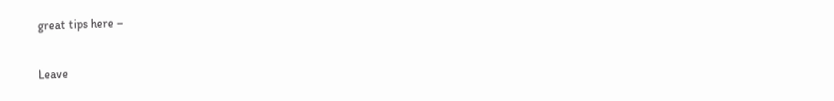great tips here –

Leave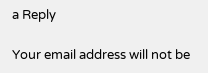a Reply

Your email address will not be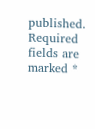published. Required fields are marked *